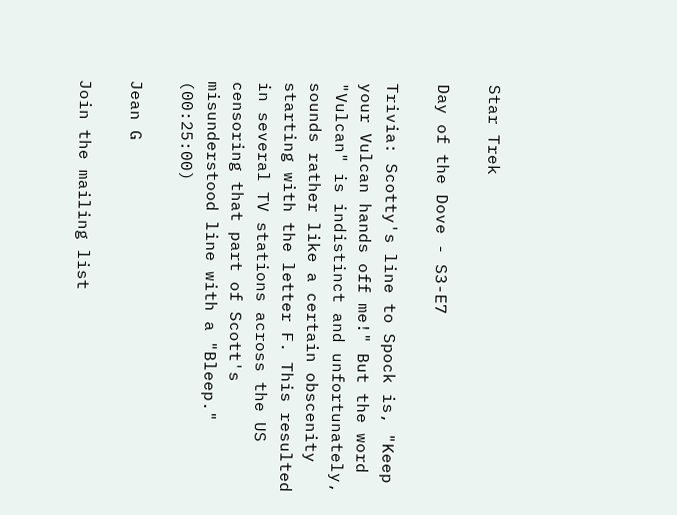Star Trek

Day of the Dove - S3-E7

Trivia: Scotty's line to Spock is, "Keep your Vulcan hands off me!" But the word "Vulcan" is indistinct and unfortunately, sounds rather like a certain obscenity starting with the letter F. This resulted in several TV stations across the US censoring that part of Scott's misunderstood line with a "Bleep." (00:25:00)

Jean G

Join the mailing list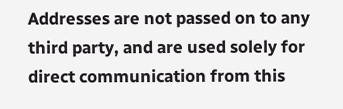Addresses are not passed on to any third party, and are used solely for direct communication from this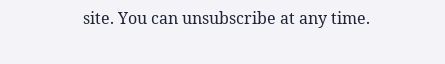site. You can unsubscribe at any time.